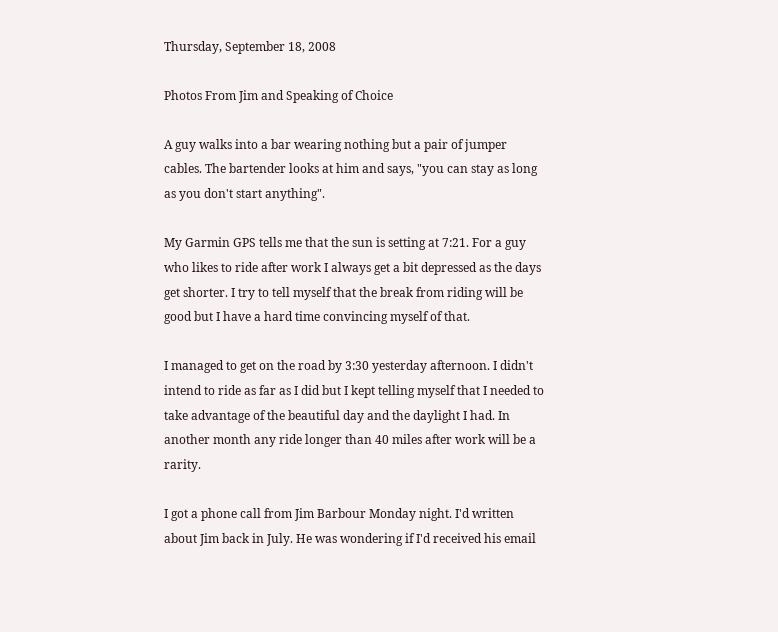Thursday, September 18, 2008

Photos From Jim and Speaking of Choice

A guy walks into a bar wearing nothing but a pair of jumper cables. The bartender looks at him and says, "you can stay as long as you don't start anything".

My Garmin GPS tells me that the sun is setting at 7:21. For a guy who likes to ride after work I always get a bit depressed as the days get shorter. I try to tell myself that the break from riding will be good but I have a hard time convincing myself of that.

I managed to get on the road by 3:30 yesterday afternoon. I didn't intend to ride as far as I did but I kept telling myself that I needed to take advantage of the beautiful day and the daylight I had. In another month any ride longer than 40 miles after work will be a rarity.

I got a phone call from Jim Barbour Monday night. I'd written about Jim back in July. He was wondering if I'd received his email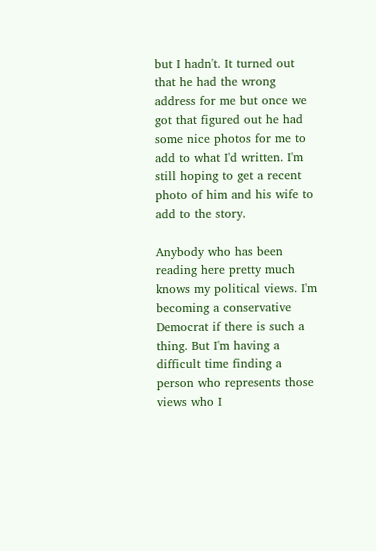but I hadn't. It turned out that he had the wrong address for me but once we got that figured out he had some nice photos for me to add to what I'd written. I'm still hoping to get a recent photo of him and his wife to add to the story.

Anybody who has been reading here pretty much knows my political views. I'm becoming a conservative Democrat if there is such a thing. But I'm having a difficult time finding a person who represents those views who I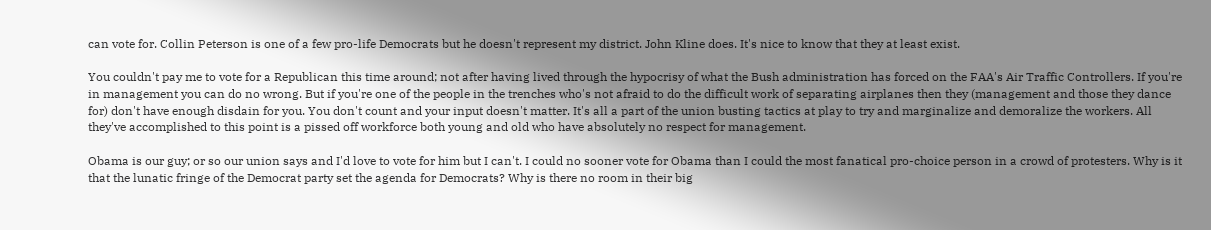can vote for. Collin Peterson is one of a few pro-life Democrats but he doesn't represent my district. John Kline does. It's nice to know that they at least exist.

You couldn't pay me to vote for a Republican this time around; not after having lived through the hypocrisy of what the Bush administration has forced on the FAA's Air Traffic Controllers. If you're in management you can do no wrong. But if you're one of the people in the trenches who's not afraid to do the difficult work of separating airplanes then they (management and those they dance for) don't have enough disdain for you. You don't count and your input doesn't matter. It's all a part of the union busting tactics at play to try and marginalize and demoralize the workers. All they've accomplished to this point is a pissed off workforce both young and old who have absolutely no respect for management.

Obama is our guy; or so our union says and I'd love to vote for him but I can't. I could no sooner vote for Obama than I could the most fanatical pro-choice person in a crowd of protesters. Why is it that the lunatic fringe of the Democrat party set the agenda for Democrats? Why is there no room in their big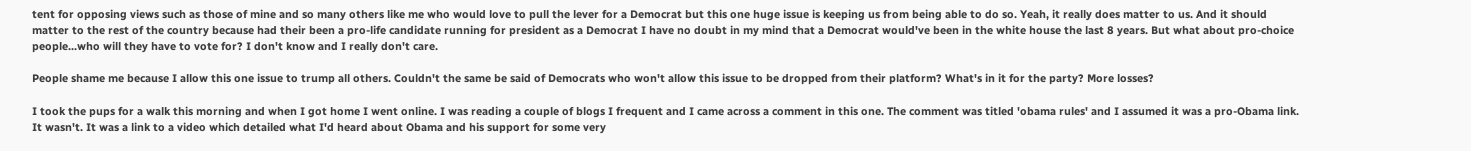tent for opposing views such as those of mine and so many others like me who would love to pull the lever for a Democrat but this one huge issue is keeping us from being able to do so. Yeah, it really does matter to us. And it should matter to the rest of the country because had their been a pro-life candidate running for president as a Democrat I have no doubt in my mind that a Democrat would've been in the white house the last 8 years. But what about pro-choice people...who will they have to vote for? I don't know and I really don't care.

People shame me because I allow this one issue to trump all others. Couldn't the same be said of Democrats who won't allow this issue to be dropped from their platform? What's in it for the party? More losses?

I took the pups for a walk this morning and when I got home I went online. I was reading a couple of blogs I frequent and I came across a comment in this one. The comment was titled 'obama rules' and I assumed it was a pro-Obama link. It wasn't. It was a link to a video which detailed what I'd heard about Obama and his support for some very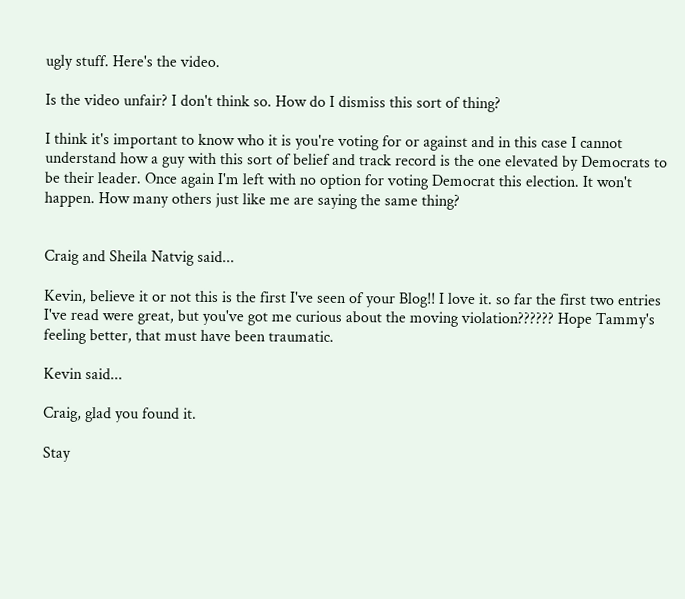ugly stuff. Here's the video.

Is the video unfair? I don't think so. How do I dismiss this sort of thing?

I think it's important to know who it is you're voting for or against and in this case I cannot understand how a guy with this sort of belief and track record is the one elevated by Democrats to be their leader. Once again I'm left with no option for voting Democrat this election. It won't happen. How many others just like me are saying the same thing?


Craig and Sheila Natvig said...

Kevin, believe it or not this is the first I've seen of your Blog!! I love it. so far the first two entries I've read were great, but you've got me curious about the moving violation?????? Hope Tammy's feeling better, that must have been traumatic.

Kevin said...

Craig, glad you found it.

Stay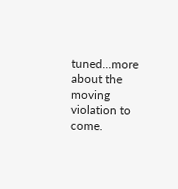tuned...more about the moving violation to come.